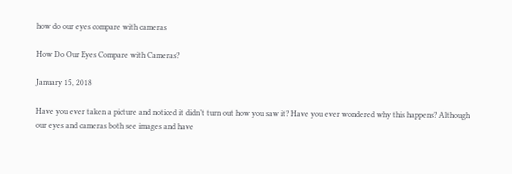how do our eyes compare with cameras

How Do Our Eyes Compare with Cameras?

January 15, 2018

Have you ever taken a picture and noticed it didn’t turn out how you saw it? Have you ever wondered why this happens? Although our eyes and cameras both see images and have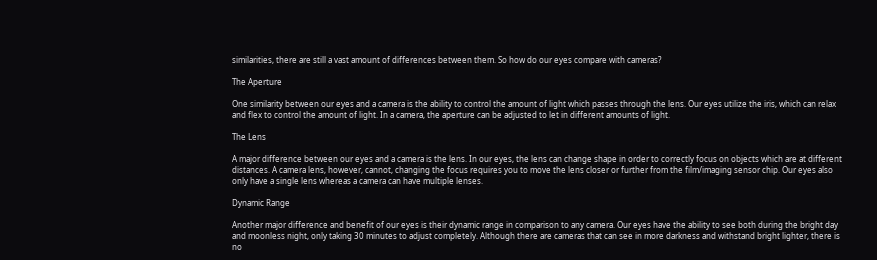similarities, there are still a vast amount of differences between them. So how do our eyes compare with cameras?

The Aperture

One similarity between our eyes and a camera is the ability to control the amount of light which passes through the lens. Our eyes utilize the iris, which can relax and flex to control the amount of light. In a camera, the aperture can be adjusted to let in different amounts of light.

The Lens

A major difference between our eyes and a camera is the lens. In our eyes, the lens can change shape in order to correctly focus on objects which are at different distances. A camera lens, however, cannot, changing the focus requires you to move the lens closer or further from the film/imaging sensor chip. Our eyes also only have a single lens whereas a camera can have multiple lenses.

Dynamic Range

Another major difference and benefit of our eyes is their dynamic range in comparison to any camera. Our eyes have the ability to see both during the bright day and moonless night, only taking 30 minutes to adjust completely. Although there are cameras that can see in more darkness and withstand bright lighter, there is no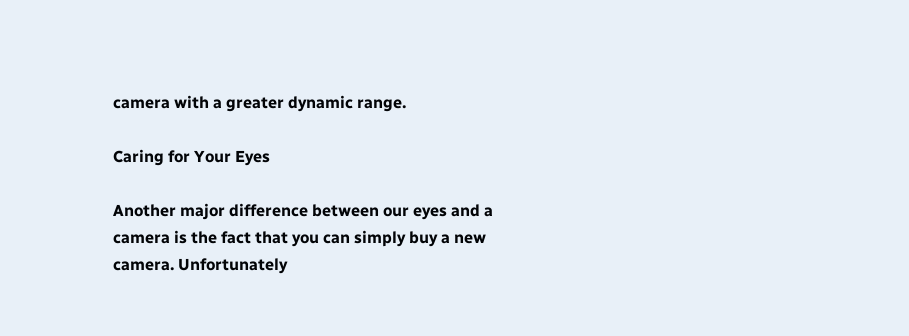camera with a greater dynamic range.

Caring for Your Eyes

Another major difference between our eyes and a camera is the fact that you can simply buy a new camera. Unfortunately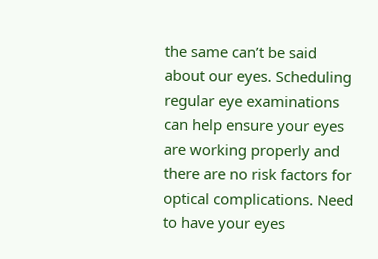the same can’t be said about our eyes. Scheduling regular eye examinations can help ensure your eyes are working properly and there are no risk factors for optical complications. Need to have your eyes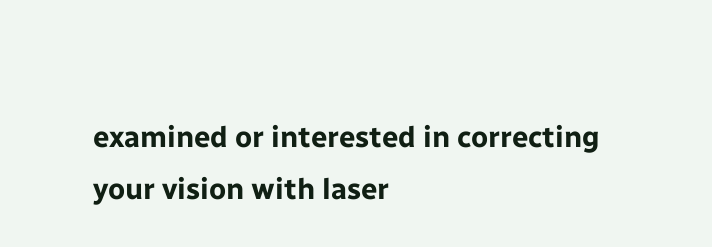examined or interested in correcting your vision with laser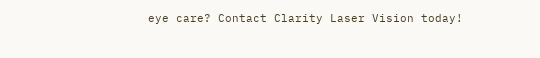eye care? Contact Clarity Laser Vision today!